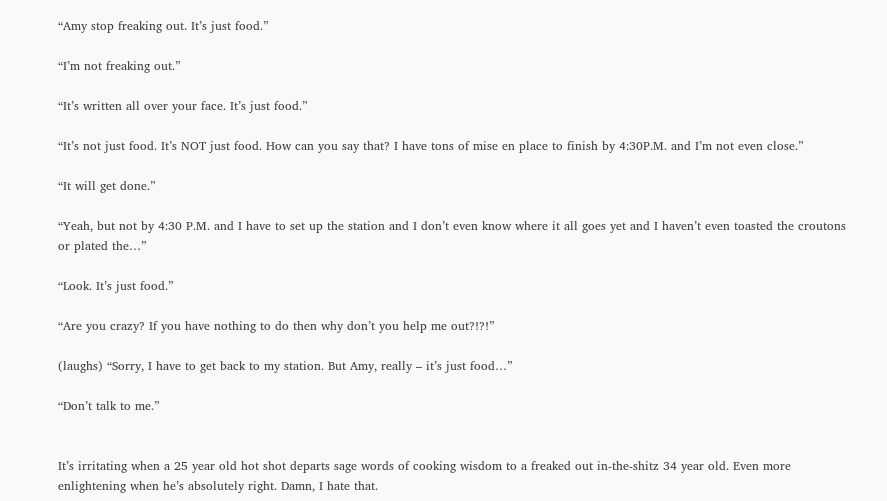“Amy stop freaking out. It’s just food.”

“I’m not freaking out.”

“It’s written all over your face. It’s just food.”

“It’s not just food. It’s NOT just food. How can you say that? I have tons of mise en place to finish by 4:30P.M. and I’m not even close.”

“It will get done.”

“Yeah, but not by 4:30 P.M. and I have to set up the station and I don’t even know where it all goes yet and I haven’t even toasted the croutons or plated the…”

“Look. It’s just food.”

“Are you crazy? If you have nothing to do then why don’t you help me out?!?!”

(laughs) “Sorry, I have to get back to my station. But Amy, really – it’s just food…”

“Don’t talk to me.”


It’s irritating when a 25 year old hot shot departs sage words of cooking wisdom to a freaked out in-the-shitz 34 year old. Even more enlightening when he’s absolutely right. Damn, I hate that.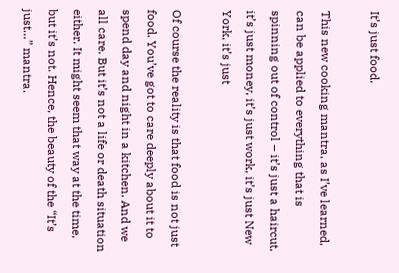It’s just food.

This new cooking mantra, as I’ve learned, can be applied to everything that is spinning out of control – it’s just a haircut, it’s just money, it’s just work, it’s just New York, it’s just

Of course the reality is that food is not just food. You’ve got to care deeply about it to spend day and night in a kitchen. And we all care. But it’s not a life or death situation either. It might seem that way at the time, but it’s not. Hence, the beauty of the “It’s just…” mantra.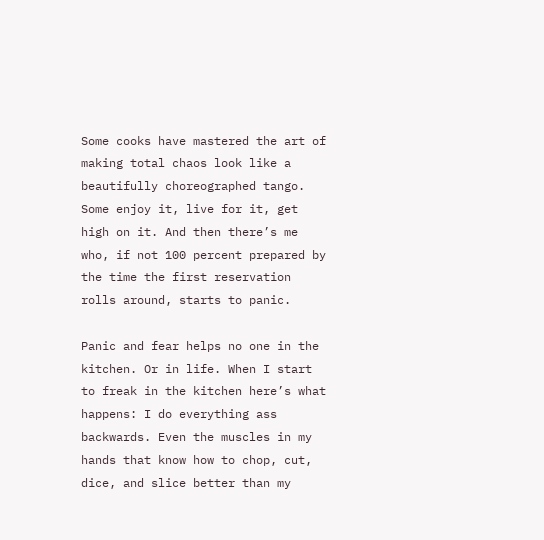Some cooks have mastered the art of making total chaos look like a beautifully choreographed tango. Some enjoy it, live for it, get high on it. And then there’s me who, if not 100 percent prepared by the time the first reservation rolls around, starts to panic.

Panic and fear helps no one in the kitchen. Or in life. When I start to freak in the kitchen here’s what happens: I do everything ass backwards. Even the muscles in my hands that know how to chop, cut, dice, and slice better than my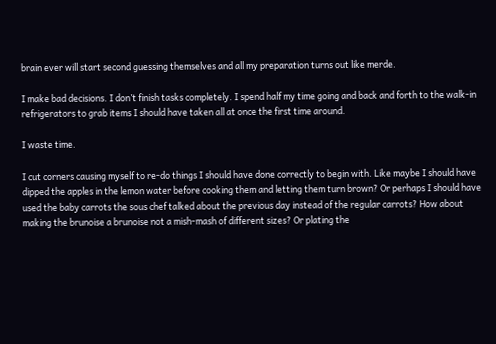brain ever will start second guessing themselves and all my preparation turns out like merde.

I make bad decisions. I don’t finish tasks completely. I spend half my time going and back and forth to the walk-in refrigerators to grab items I should have taken all at once the first time around.

I waste time.

I cut corners causing myself to re-do things I should have done correctly to begin with. Like maybe I should have dipped the apples in the lemon water before cooking them and letting them turn brown? Or perhaps I should have used the baby carrots the sous chef talked about the previous day instead of the regular carrots? How about making the brunoise a brunoise not a mish-mash of different sizes? Or plating the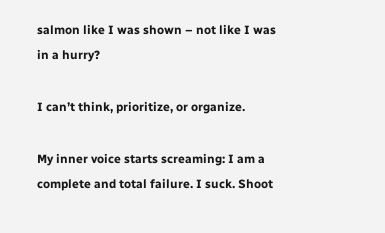salmon like I was shown – not like I was in a hurry?

I can’t think, prioritize, or organize.

My inner voice starts screaming: I am a complete and total failure. I suck. Shoot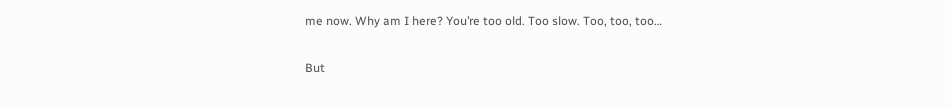me now. Why am I here? You’re too old. Too slow. Too, too, too…

But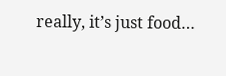really, it’s just food…